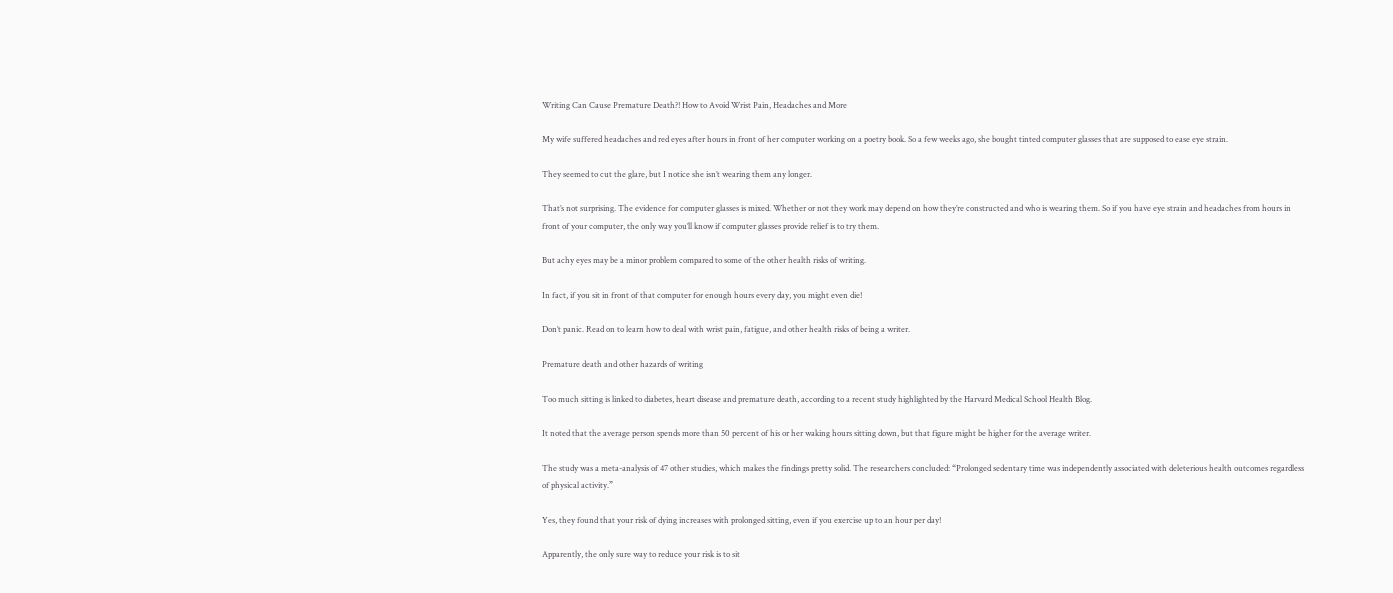Writing Can Cause Premature Death?! How to Avoid Wrist Pain, Headaches and More

My wife suffered headaches and red eyes after hours in front of her computer working on a poetry book. So a few weeks ago, she bought tinted computer glasses that are supposed to ease eye strain.

They seemed to cut the glare, but I notice she isn’t wearing them any longer.

That’s not surprising. The evidence for computer glasses is mixed. Whether or not they work may depend on how they’re constructed and who is wearing them. So if you have eye strain and headaches from hours in front of your computer, the only way you’ll know if computer glasses provide relief is to try them.

But achy eyes may be a minor problem compared to some of the other health risks of writing.

In fact, if you sit in front of that computer for enough hours every day, you might even die!

Don’t panic. Read on to learn how to deal with wrist pain, fatigue, and other health risks of being a writer.

Premature death and other hazards of writing

Too much sitting is linked to diabetes, heart disease and premature death, according to a recent study highlighted by the Harvard Medical School Health Blog.

It noted that the average person spends more than 50 percent of his or her waking hours sitting down, but that figure might be higher for the average writer.

The study was a meta-analysis of 47 other studies, which makes the findings pretty solid. The researchers concluded: “Prolonged sedentary time was independently associated with deleterious health outcomes regardless of physical activity.”

Yes, they found that your risk of dying increases with prolonged sitting, even if you exercise up to an hour per day!

Apparently, the only sure way to reduce your risk is to sit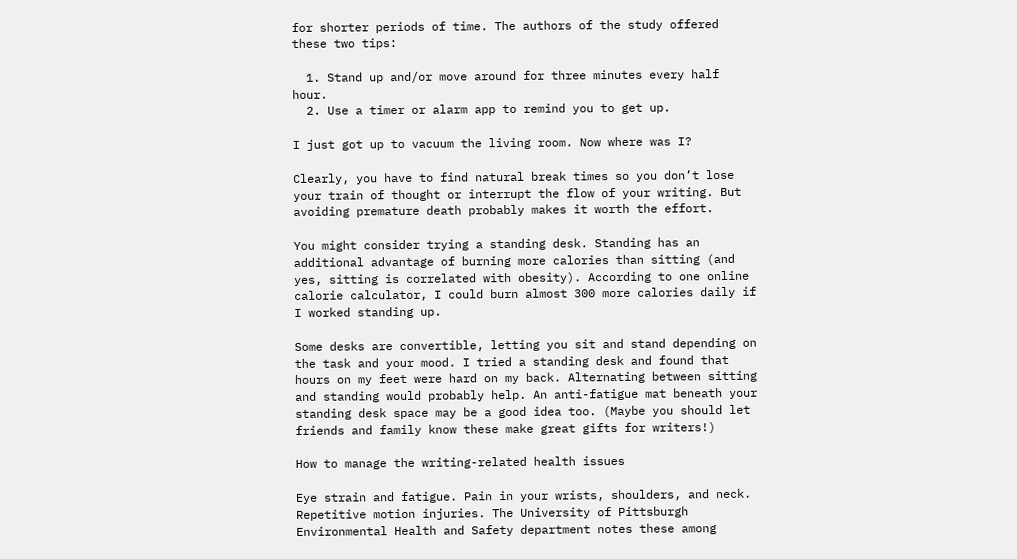for shorter periods of time. The authors of the study offered these two tips:

  1. Stand up and/or move around for three minutes every half hour.
  2. Use a timer or alarm app to remind you to get up.

I just got up to vacuum the living room. Now where was I?

Clearly, you have to find natural break times so you don’t lose your train of thought or interrupt the flow of your writing. But avoiding premature death probably makes it worth the effort.

You might consider trying a standing desk. Standing has an additional advantage of burning more calories than sitting (and yes, sitting is correlated with obesity). According to one online calorie calculator, I could burn almost 300 more calories daily if I worked standing up.

Some desks are convertible, letting you sit and stand depending on the task and your mood. I tried a standing desk and found that hours on my feet were hard on my back. Alternating between sitting and standing would probably help. An anti-fatigue mat beneath your standing desk space may be a good idea too. (Maybe you should let friends and family know these make great gifts for writers!)

How to manage the writing-related health issues

Eye strain and fatigue. Pain in your wrists, shoulders, and neck. Repetitive motion injuries. The University of Pittsburgh Environmental Health and Safety department notes these among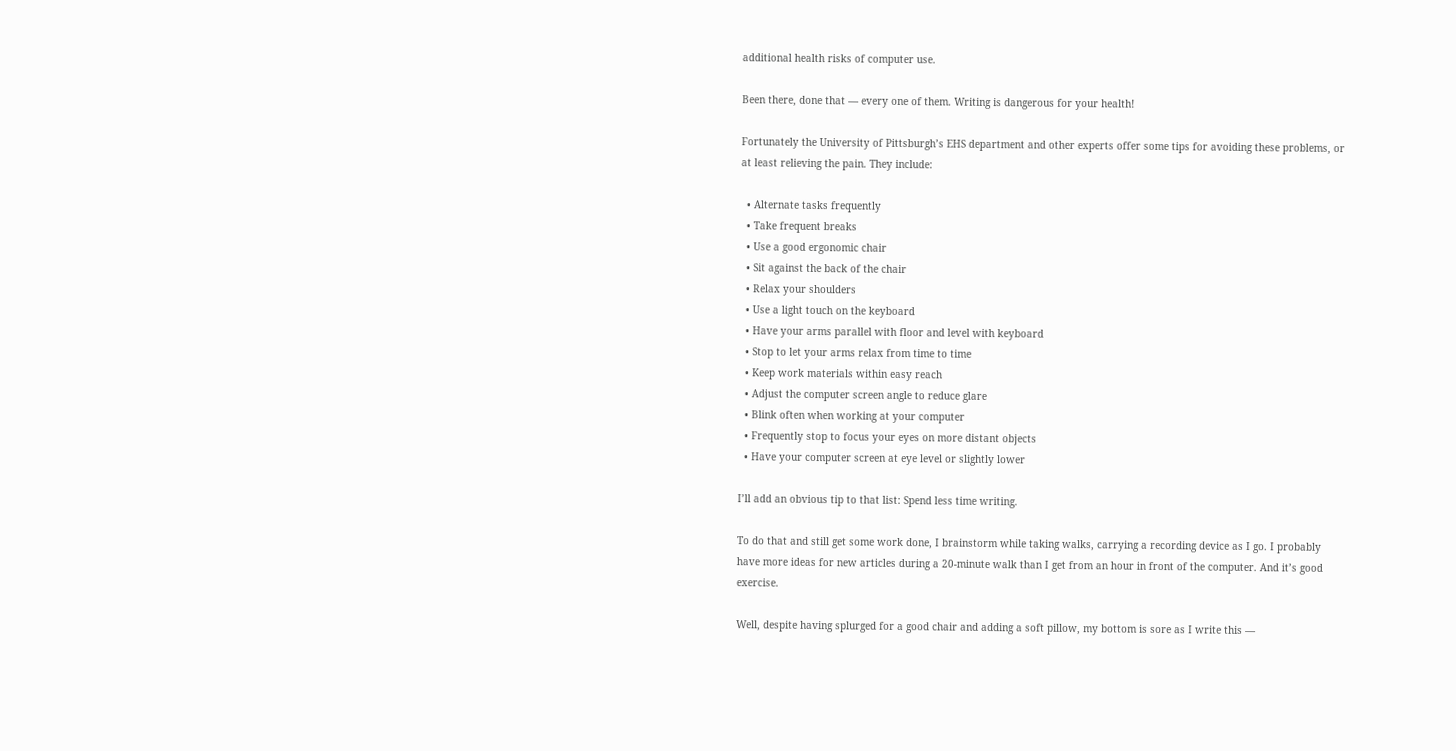additional health risks of computer use.

Been there, done that — every one of them. Writing is dangerous for your health!

Fortunately the University of Pittsburgh’s EHS department and other experts offer some tips for avoiding these problems, or at least relieving the pain. They include:

  • Alternate tasks frequently
  • Take frequent breaks
  • Use a good ergonomic chair
  • Sit against the back of the chair
  • Relax your shoulders
  • Use a light touch on the keyboard
  • Have your arms parallel with floor and level with keyboard
  • Stop to let your arms relax from time to time
  • Keep work materials within easy reach
  • Adjust the computer screen angle to reduce glare
  • Blink often when working at your computer
  • Frequently stop to focus your eyes on more distant objects
  • Have your computer screen at eye level or slightly lower

I’ll add an obvious tip to that list: Spend less time writing.

To do that and still get some work done, I brainstorm while taking walks, carrying a recording device as I go. I probably have more ideas for new articles during a 20-minute walk than I get from an hour in front of the computer. And it’s good exercise.

Well, despite having splurged for a good chair and adding a soft pillow, my bottom is sore as I write this —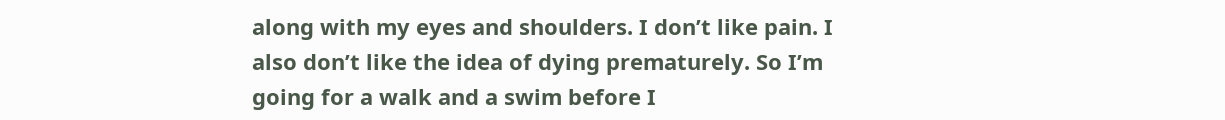along with my eyes and shoulders. I don’t like pain. I also don’t like the idea of dying prematurely. So I’m going for a walk and a swim before I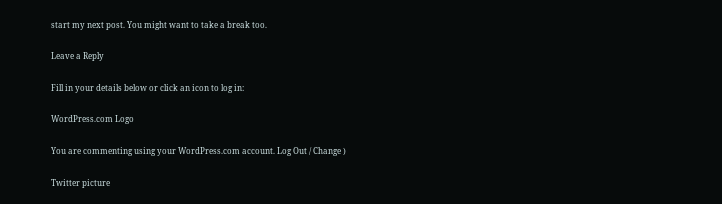start my next post. You might want to take a break too.

Leave a Reply

Fill in your details below or click an icon to log in:

WordPress.com Logo

You are commenting using your WordPress.com account. Log Out / Change )

Twitter picture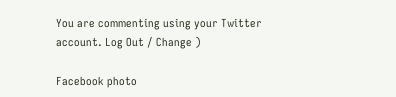You are commenting using your Twitter account. Log Out / Change )

Facebook photo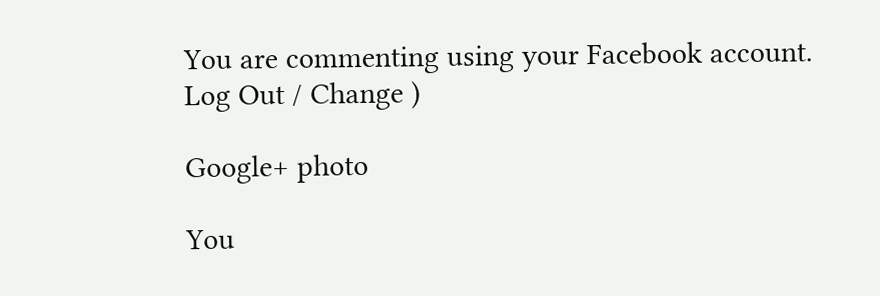You are commenting using your Facebook account. Log Out / Change )

Google+ photo

You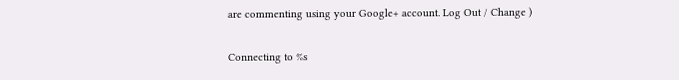are commenting using your Google+ account. Log Out / Change )

Connecting to %s